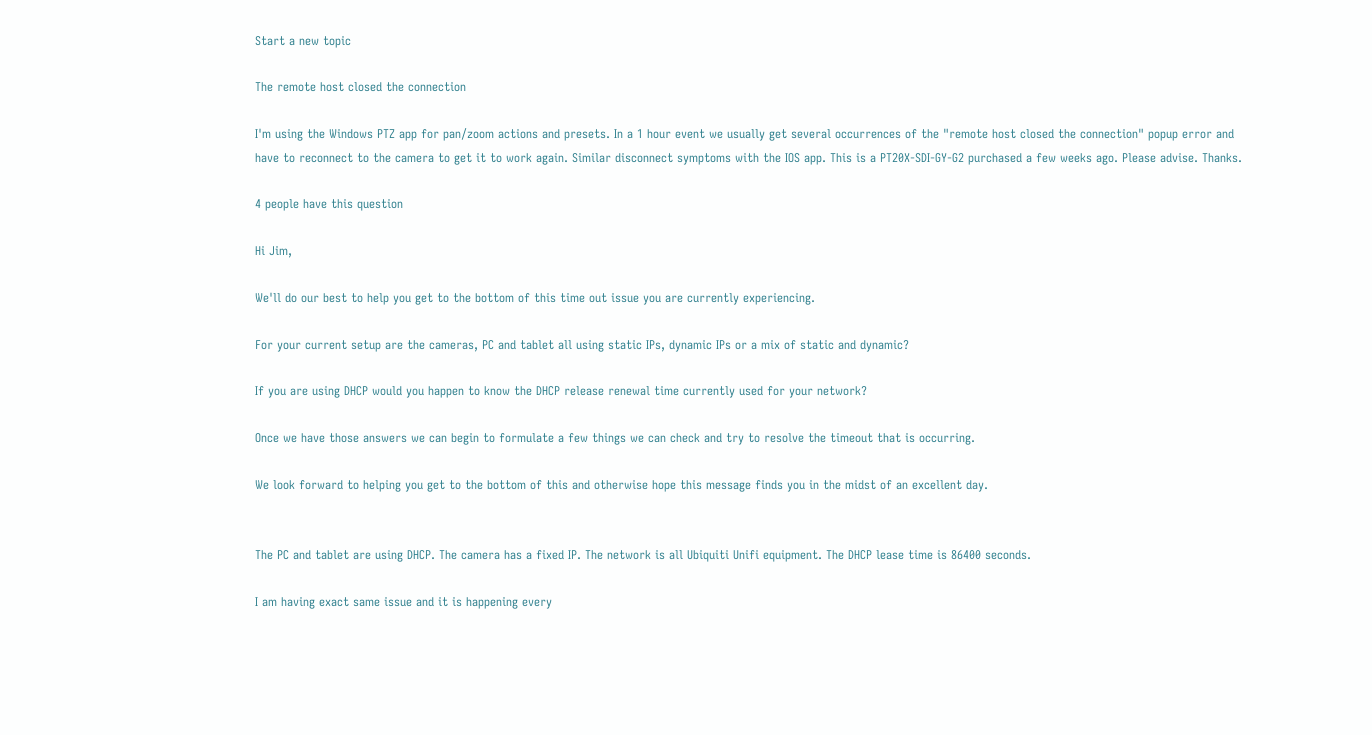Start a new topic

The remote host closed the connection

I'm using the Windows PTZ app for pan/zoom actions and presets. In a 1 hour event we usually get several occurrences of the "remote host closed the connection" popup error and have to reconnect to the camera to get it to work again. Similar disconnect symptoms with the IOS app. This is a PT20X-SDI-GY-G2 purchased a few weeks ago. Please advise. Thanks.

4 people have this question

Hi Jim,

We'll do our best to help you get to the bottom of this time out issue you are currently experiencing.

For your current setup are the cameras, PC and tablet all using static IPs, dynamic IPs or a mix of static and dynamic?

If you are using DHCP would you happen to know the DHCP release renewal time currently used for your network?

Once we have those answers we can begin to formulate a few things we can check and try to resolve the timeout that is occurring.

We look forward to helping you get to the bottom of this and otherwise hope this message finds you in the midst of an excellent day.


The PC and tablet are using DHCP. The camera has a fixed IP. The network is all Ubiquiti Unifi equipment. The DHCP lease time is 86400 seconds.

I am having exact same issue and it is happening every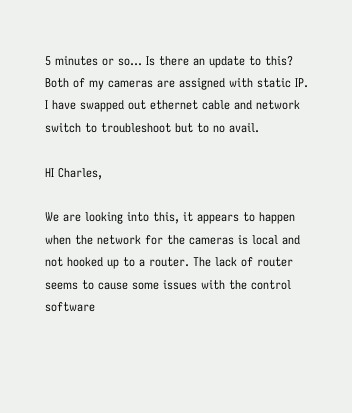5 minutes or so... Is there an update to this?  Both of my cameras are assigned with static IP.  I have swapped out ethernet cable and network switch to troubleshoot but to no avail.

HI Charles,

We are looking into this, it appears to happen when the network for the cameras is local and not hooked up to a router. The lack of router seems to cause some issues with the control software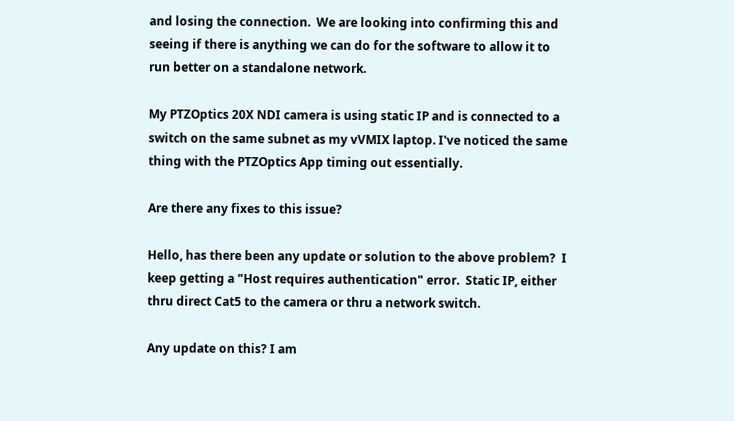and losing the connection.  We are looking into confirming this and seeing if there is anything we can do for the software to allow it to run better on a standalone network.

My PTZOptics 20X NDI camera is using static IP and is connected to a switch on the same subnet as my vVMIX laptop. I've noticed the same thing with the PTZOptics App timing out essentially.

Are there any fixes to this issue?

Hello, has there been any update or solution to the above problem?  I keep getting a "Host requires authentication" error.  Static IP, either thru direct Cat5 to the camera or thru a network switch.

Any update on this? I am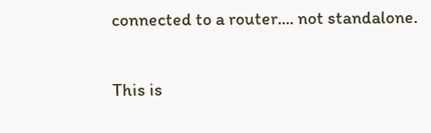connected to a router.... not standalone.


This is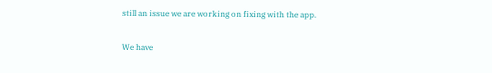still an issue we are working on fixing with the app.

We have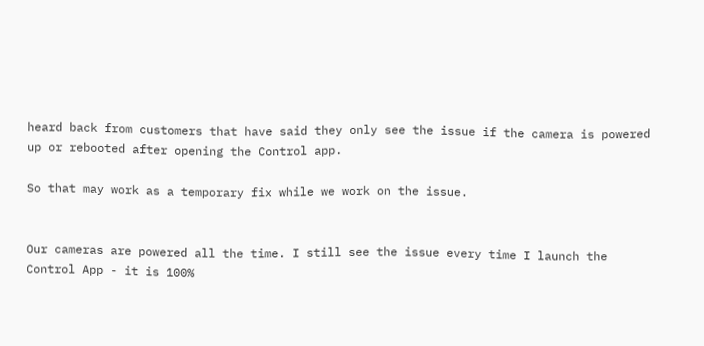heard back from customers that have said they only see the issue if the camera is powered up or rebooted after opening the Control app.

So that may work as a temporary fix while we work on the issue.


Our cameras are powered all the time. I still see the issue every time I launch the Control App - it is 100%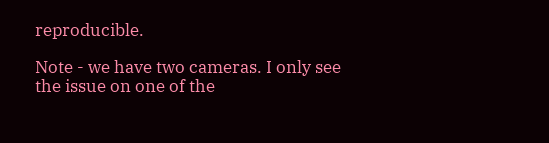reproducible.

Note - we have two cameras. I only see the issue on one of the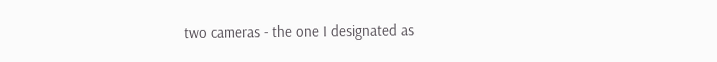two cameras - the one I designated as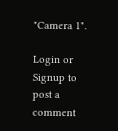"Camera 1".

Login or Signup to post a comment